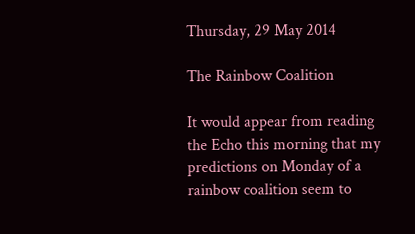Thursday, 29 May 2014

The Rainbow Coalition

It would appear from reading the Echo this morning that my predictions on Monday of a rainbow coalition seem to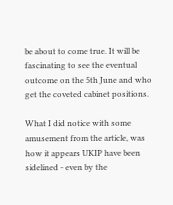be about to come true. It will be fascinating to see the eventual outcome on the 5th June and who get the coveted cabinet positions.

What I did notice with some amusement from the article, was how it appears UKIP have been sidelined - even by the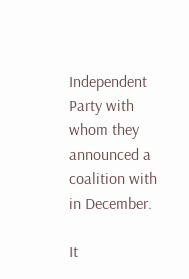Independent Party with whom they announced a coalition with in December.

It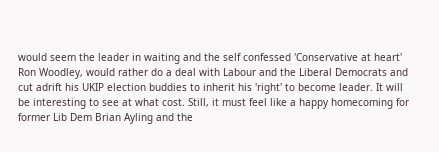would seem the leader in waiting and the self confessed 'Conservative at heart' Ron Woodley, would rather do a deal with Labour and the Liberal Democrats and cut adrift his UKIP election buddies to inherit his 'right' to become leader. It will be interesting to see at what cost. Still, it must feel like a happy homecoming for former Lib Dem Brian Ayling and the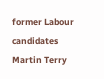former Labour candidates Martin Terry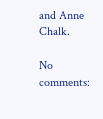and Anne Chalk.

No comments: